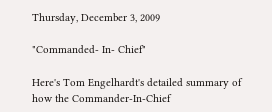Thursday, December 3, 2009

"Commanded- In- Chief"

Here's Tom Engelhardt's detailed summary of how the Commander-In-Chief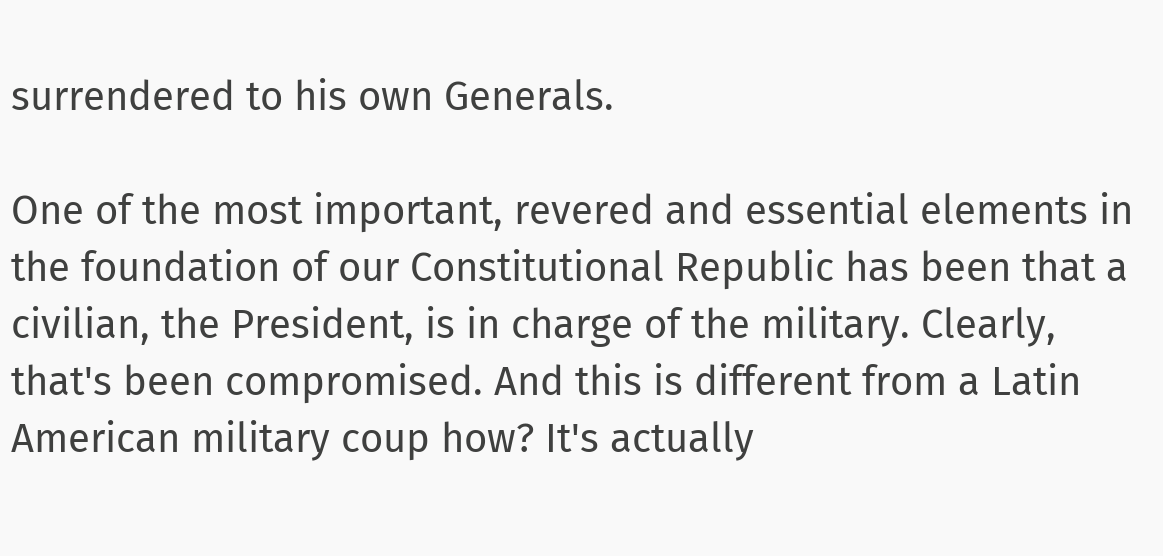surrendered to his own Generals.

One of the most important, revered and essential elements in the foundation of our Constitutional Republic has been that a civilian, the President, is in charge of the military. Clearly, that's been compromised. And this is different from a Latin American military coup how? It's actually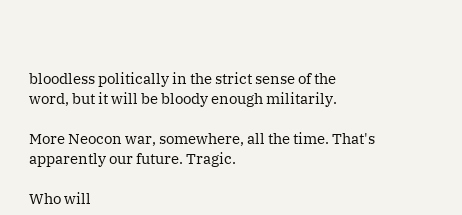bloodless politically in the strict sense of the word, but it will be bloody enough militarily.

More Neocon war, somewhere, all the time. That's apparently our future. Tragic.

Who will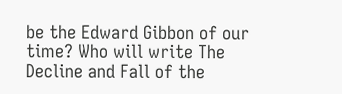be the Edward Gibbon of our time? Who will write The Decline and Fall of the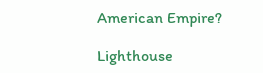American Empire?

Lighthouse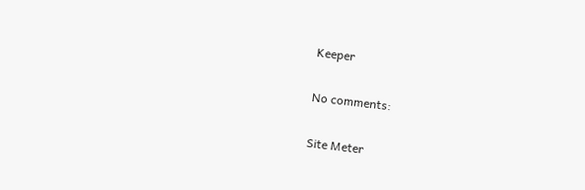Keeper

No comments:

Site Meter